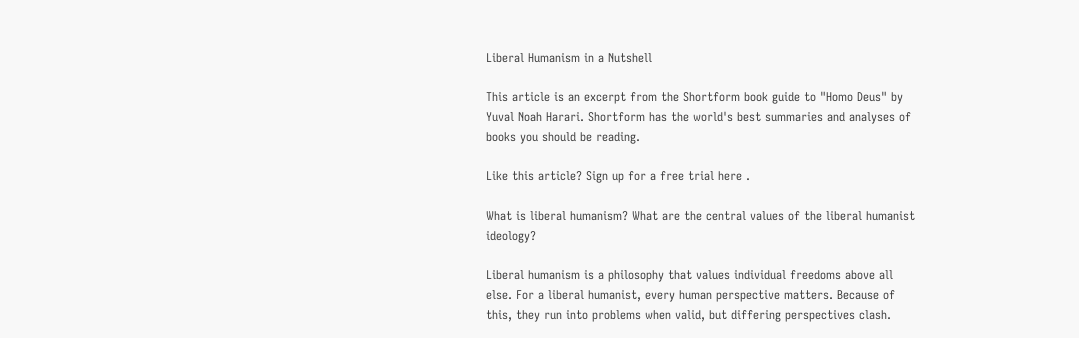Liberal Humanism in a Nutshell

This article is an excerpt from the Shortform book guide to "Homo Deus" by Yuval Noah Harari. Shortform has the world's best summaries and analyses of books you should be reading.

Like this article? Sign up for a free trial here .

What is liberal humanism? What are the central values of the liberal humanist ideology?

Liberal humanism is a philosophy that values individual freedoms above all else. For a liberal humanist, every human perspective matters. Because of this, they run into problems when valid, but differing perspectives clash.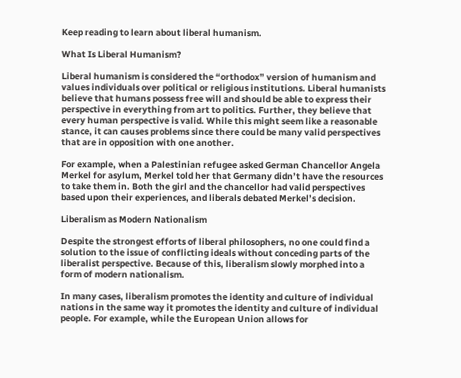Keep reading to learn about liberal humanism.

What Is Liberal Humanism?

Liberal humanism is considered the “orthodox” version of humanism and values individuals over political or religious institutions. Liberal humanists believe that humans possess free will and should be able to express their perspective in everything from art to politics. Further, they believe that every human perspective is valid. While this might seem like a reasonable stance, it can causes problems since there could be many valid perspectives that are in opposition with one another.

For example, when a Palestinian refugee asked German Chancellor Angela Merkel for asylum, Merkel told her that Germany didn’t have the resources to take them in. Both the girl and the chancellor had valid perspectives based upon their experiences, and liberals debated Merkel’s decision.

Liberalism as Modern Nationalism

Despite the strongest efforts of liberal philosophers, no one could find a solution to the issue of conflicting ideals without conceding parts of the liberalist perspective. Because of this, liberalism slowly morphed into a form of modern nationalism.

In many cases, liberalism promotes the identity and culture of individual nations in the same way it promotes the identity and culture of individual people. For example, while the European Union allows for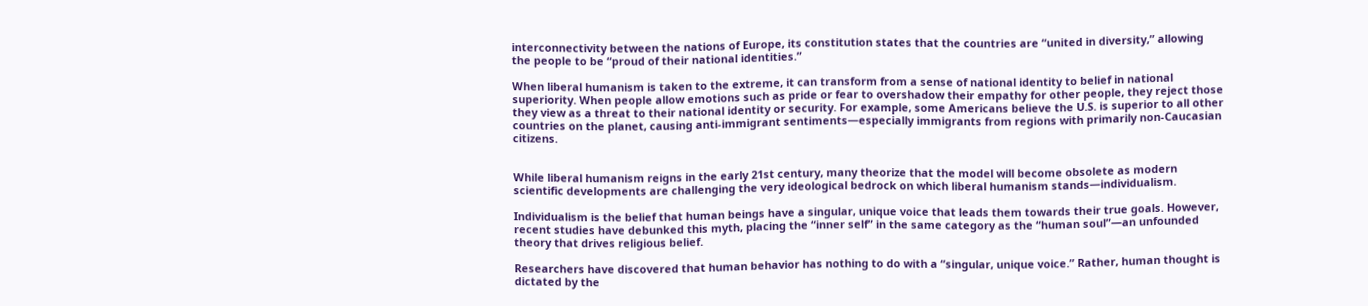interconnectivity between the nations of Europe, its constitution states that the countries are “united in diversity,” allowing the people to be “proud of their national identities.”

When liberal humanism is taken to the extreme, it can transform from a sense of national identity to belief in national superiority. When people allow emotions such as pride or fear to overshadow their empathy for other people, they reject those they view as a threat to their national identity or security. For example, some Americans believe the U.S. is superior to all other countries on the planet, causing anti-immigrant sentiments—especially immigrants from regions with primarily non-Caucasian citizens.


While liberal humanism reigns in the early 21st century, many theorize that the model will become obsolete as modern scientific developments are challenging the very ideological bedrock on which liberal humanism stands—individualism.

Individualism is the belief that human beings have a singular, unique voice that leads them towards their true goals. However, recent studies have debunked this myth, placing the “inner self” in the same category as the “human soul”—an unfounded theory that drives religious belief.

Researchers have discovered that human behavior has nothing to do with a “singular, unique voice.” Rather, human thought is dictated by the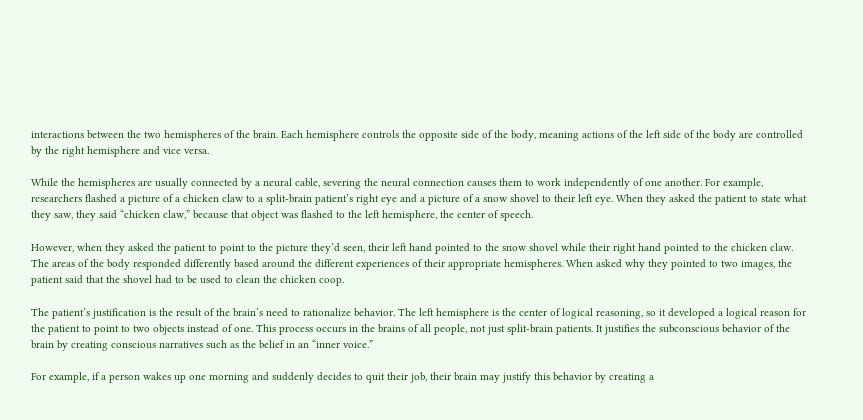interactions between the two hemispheres of the brain. Each hemisphere controls the opposite side of the body, meaning actions of the left side of the body are controlled by the right hemisphere and vice versa.

While the hemispheres are usually connected by a neural cable, severing the neural connection causes them to work independently of one another. For example, researchers flashed a picture of a chicken claw to a split-brain patient’s right eye and a picture of a snow shovel to their left eye. When they asked the patient to state what they saw, they said “chicken claw,” because that object was flashed to the left hemisphere, the center of speech.

However, when they asked the patient to point to the picture they’d seen, their left hand pointed to the snow shovel while their right hand pointed to the chicken claw. The areas of the body responded differently based around the different experiences of their appropriate hemispheres. When asked why they pointed to two images, the patient said that the shovel had to be used to clean the chicken coop.

The patient’s justification is the result of the brain’s need to rationalize behavior. The left hemisphere is the center of logical reasoning, so it developed a logical reason for the patient to point to two objects instead of one. This process occurs in the brains of all people, not just split-brain patients. It justifies the subconscious behavior of the brain by creating conscious narratives such as the belief in an “inner voice.”

For example, if a person wakes up one morning and suddenly decides to quit their job, their brain may justify this behavior by creating a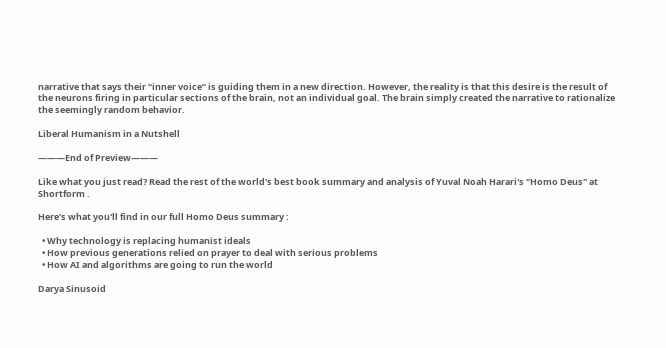narrative that says their “inner voice” is guiding them in a new direction. However, the reality is that this desire is the result of the neurons firing in particular sections of the brain, not an individual goal. The brain simply created the narrative to rationalize the seemingly random behavior.

Liberal Humanism in a Nutshell

———End of Preview———

Like what you just read? Read the rest of the world's best book summary and analysis of Yuval Noah Harari's "Homo Deus" at Shortform .

Here's what you'll find in our full Homo Deus summary :

  • Why technology is replacing humanist ideals
  • How previous generations relied on prayer to deal with serious problems
  • How AI and algorithms are going to run the world

Darya Sinusoid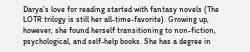Darya’s love for reading started with fantasy novels (The LOTR trilogy is still her all-time-favorite). Growing up, however, she found herself transitioning to non-fiction, psychological, and self-help books. She has a degree in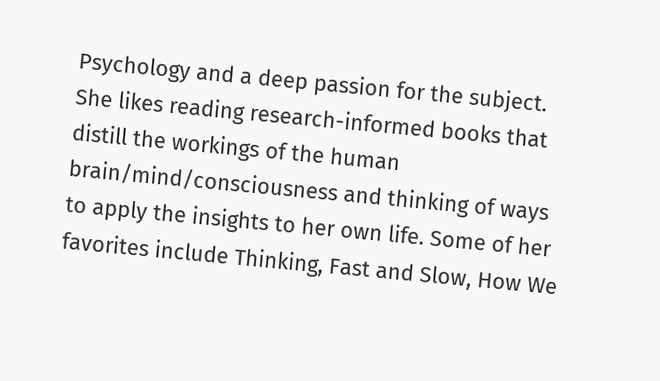Psychology and a deep passion for the subject. She likes reading research-informed books that distill the workings of the human brain/mind/consciousness and thinking of ways to apply the insights to her own life. Some of her favorites include Thinking, Fast and Slow, How We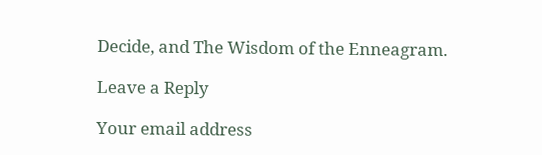Decide, and The Wisdom of the Enneagram.

Leave a Reply

Your email address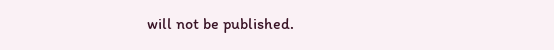will not be published.